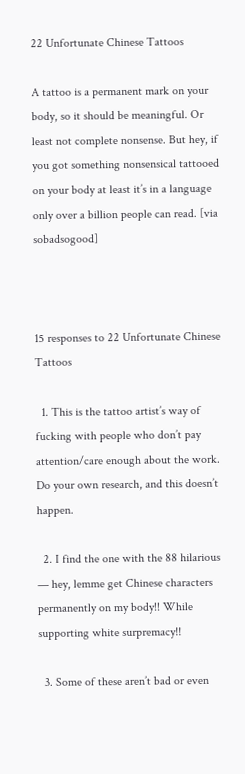22 Unfortunate Chinese Tattoos

A tattoo is a permanent mark on your body, so it should be meaningful. Or least not complete nonsense. But hey, if you got something nonsensical tattooed on your body at least it’s in a language only over a billion people can read. [via sobadsogood]



15 responses to 22 Unfortunate Chinese Tattoos

  1. This is the tattoo artist’s way of fucking with people who don’t pay attention/care enough about the work. Do your own research, and this doesn’t happen.

  2. I find the one with the 88 hilarious — hey, lemme get Chinese characters permanently on my body!! While supporting white surpremacy!!

  3. Some of these aren’t bad or even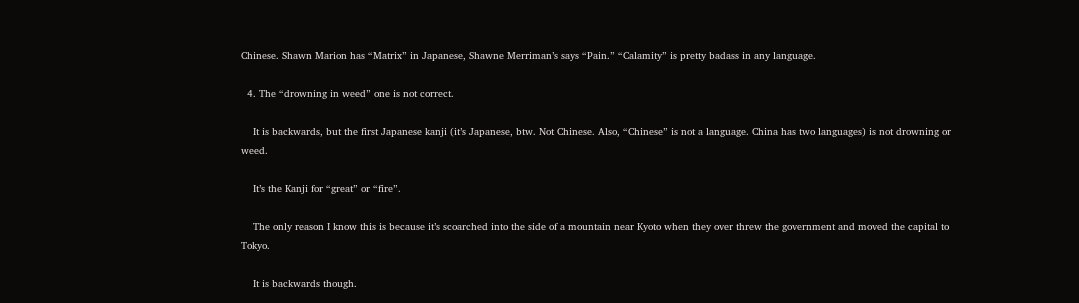Chinese. Shawn Marion has “Matrix” in Japanese, Shawne Merriman’s says “Pain.” “Calamity” is pretty badass in any language.

  4. The “drowning in weed” one is not correct.

    It is backwards, but the first Japanese kanji (it’s Japanese, btw. Not Chinese. Also, “Chinese” is not a language. China has two languages) is not drowning or weed.

    It’s the Kanji for “great” or “fire”.

    The only reason I know this is because it’s scoarched into the side of a mountain near Kyoto when they over threw the government and moved the capital to Tokyo.

    It is backwards though.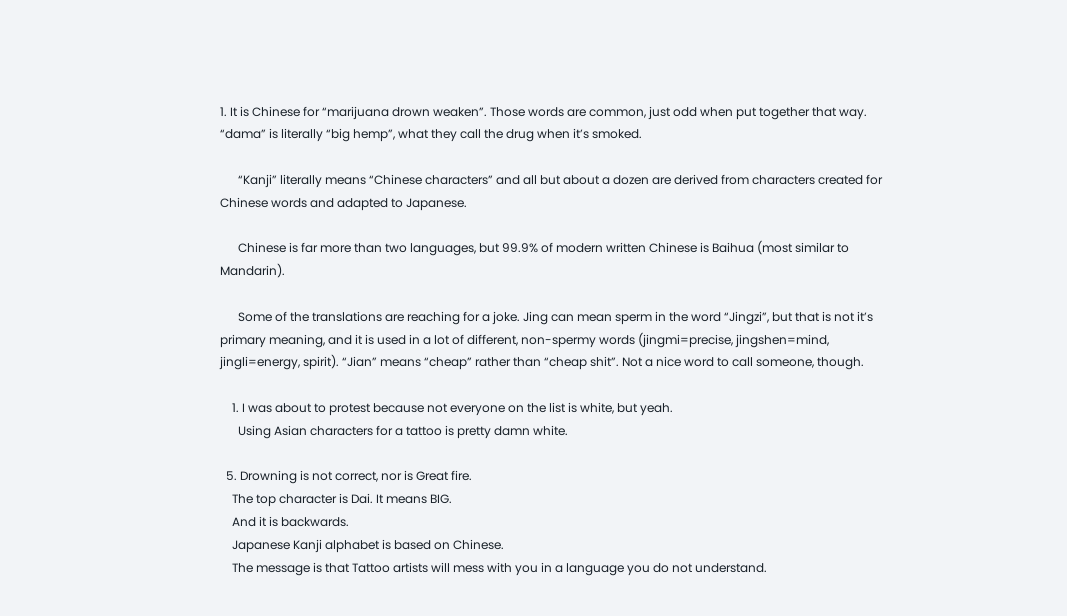1. It is Chinese for “marijuana drown weaken”. Those words are common, just odd when put together that way. “dama” is literally “big hemp”, what they call the drug when it’s smoked.

      “Kanji” literally means “Chinese characters” and all but about a dozen are derived from characters created for Chinese words and adapted to Japanese.

      Chinese is far more than two languages, but 99.9% of modern written Chinese is Baihua (most similar to Mandarin).

      Some of the translations are reaching for a joke. Jing can mean sperm in the word “Jingzi”, but that is not it’s primary meaning, and it is used in a lot of different, non-spermy words (jingmi=precise, jingshen=mind, jingli=energy, spirit). “Jian” means “cheap” rather than “cheap shit”. Not a nice word to call someone, though.

    1. I was about to protest because not everyone on the list is white, but yeah.
      Using Asian characters for a tattoo is pretty damn white.

  5. Drowning is not correct, nor is Great fire.
    The top character is Dai. It means BIG.
    And it is backwards.
    Japanese Kanji alphabet is based on Chinese.
    The message is that Tattoo artists will mess with you in a language you do not understand.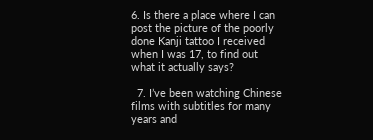6. Is there a place where I can post the picture of the poorly done Kanji tattoo I received when I was 17, to find out what it actually says?

  7. I’ve been watching Chinese films with subtitles for many years and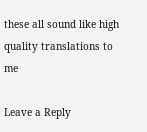these all sound like high quality translations to me

Leave a Reply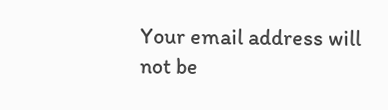Your email address will not be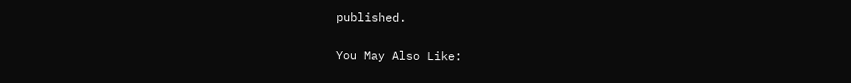published.

You May Also Like: